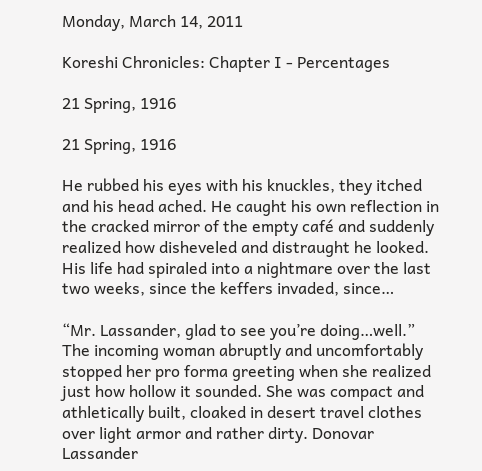Monday, March 14, 2011

Koreshi Chronicles: Chapter I - Percentages

21 Spring, 1916

21 Spring, 1916

He rubbed his eyes with his knuckles, they itched and his head ached. He caught his own reflection in the cracked mirror of the empty café and suddenly realized how disheveled and distraught he looked. His life had spiraled into a nightmare over the last two weeks, since the keffers invaded, since…

“Mr. Lassander, glad to see you’re doing…well.” The incoming woman abruptly and uncomfortably stopped her pro forma greeting when she realized just how hollow it sounded. She was compact and athletically built, cloaked in desert travel clothes over light armor and rather dirty. Donovar Lassander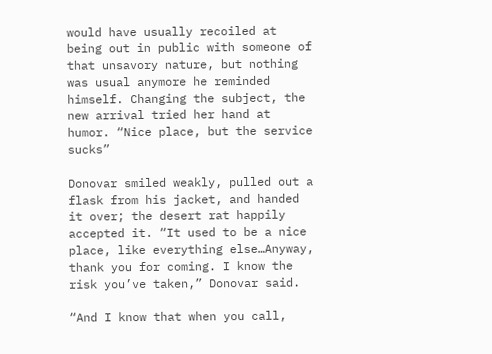would have usually recoiled at being out in public with someone of that unsavory nature, but nothing was usual anymore he reminded himself. Changing the subject, the new arrival tried her hand at humor. “Nice place, but the service sucks”

Donovar smiled weakly, pulled out a flask from his jacket, and handed it over; the desert rat happily accepted it. “It used to be a nice place, like everything else…Anyway, thank you for coming. I know the risk you’ve taken,” Donovar said.

“And I know that when you call,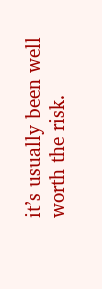it’s usually been well worth the risk.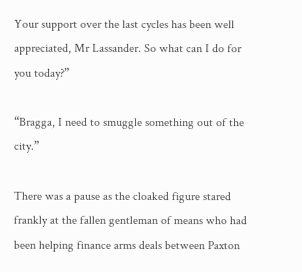Your support over the last cycles has been well appreciated, Mr Lassander. So what can I do for you today?”

“Bragga, I need to smuggle something out of the city.”

There was a pause as the cloaked figure stared frankly at the fallen gentleman of means who had been helping finance arms deals between Paxton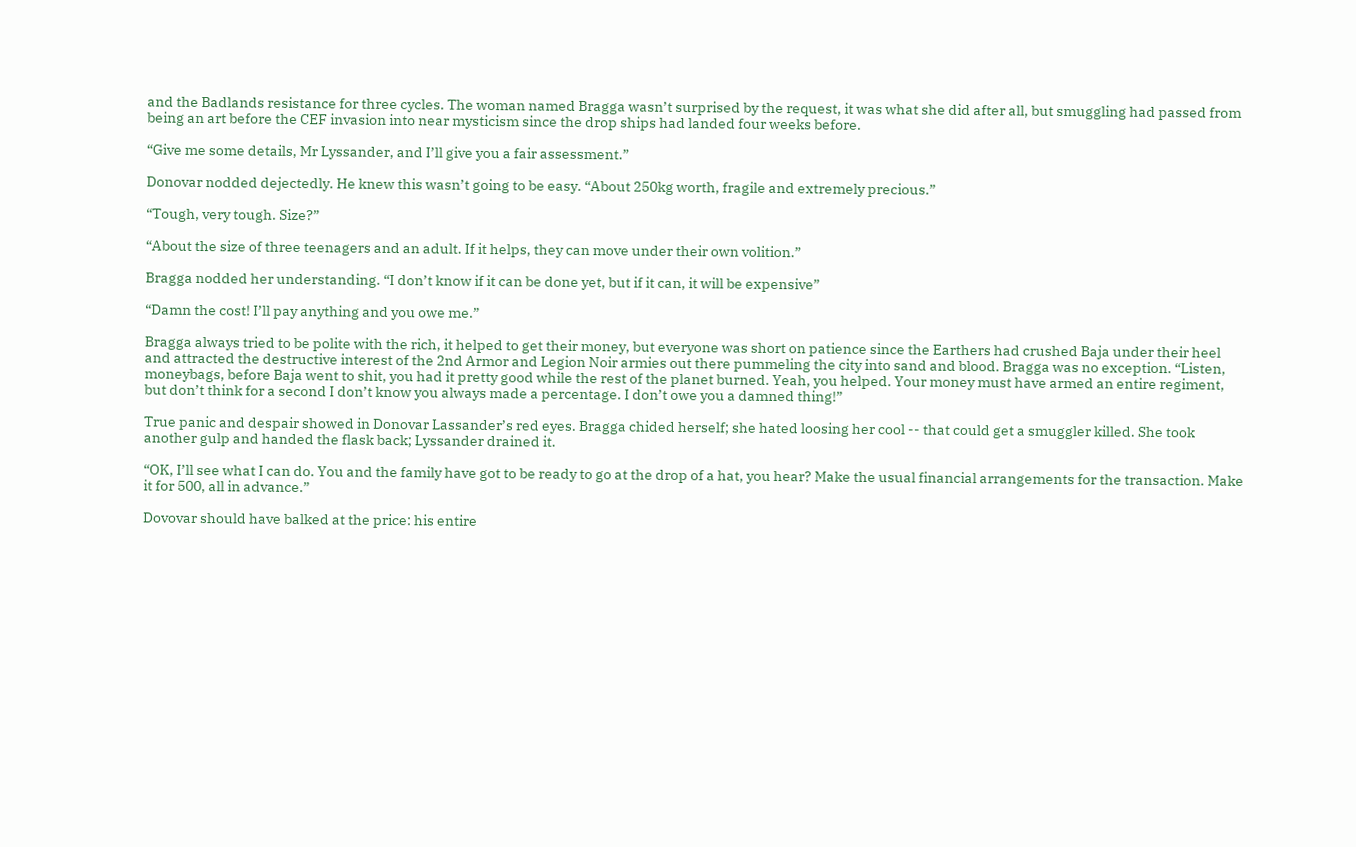and the Badlands resistance for three cycles. The woman named Bragga wasn’t surprised by the request, it was what she did after all, but smuggling had passed from being an art before the CEF invasion into near mysticism since the drop ships had landed four weeks before.

“Give me some details, Mr Lyssander, and I’ll give you a fair assessment.”

Donovar nodded dejectedly. He knew this wasn’t going to be easy. “About 250kg worth, fragile and extremely precious.”

“Tough, very tough. Size?”

“About the size of three teenagers and an adult. If it helps, they can move under their own volition.”

Bragga nodded her understanding. “I don’t know if it can be done yet, but if it can, it will be expensive”

“Damn the cost! I’ll pay anything and you owe me.”

Bragga always tried to be polite with the rich, it helped to get their money, but everyone was short on patience since the Earthers had crushed Baja under their heel and attracted the destructive interest of the 2nd Armor and Legion Noir armies out there pummeling the city into sand and blood. Bragga was no exception. “Listen, moneybags, before Baja went to shit, you had it pretty good while the rest of the planet burned. Yeah, you helped. Your money must have armed an entire regiment, but don’t think for a second I don’t know you always made a percentage. I don’t owe you a damned thing!”

True panic and despair showed in Donovar Lassander’s red eyes. Bragga chided herself; she hated loosing her cool -- that could get a smuggler killed. She took another gulp and handed the flask back; Lyssander drained it.

“OK, I’ll see what I can do. You and the family have got to be ready to go at the drop of a hat, you hear? Make the usual financial arrangements for the transaction. Make it for 500, all in advance.”

Dovovar should have balked at the price: his entire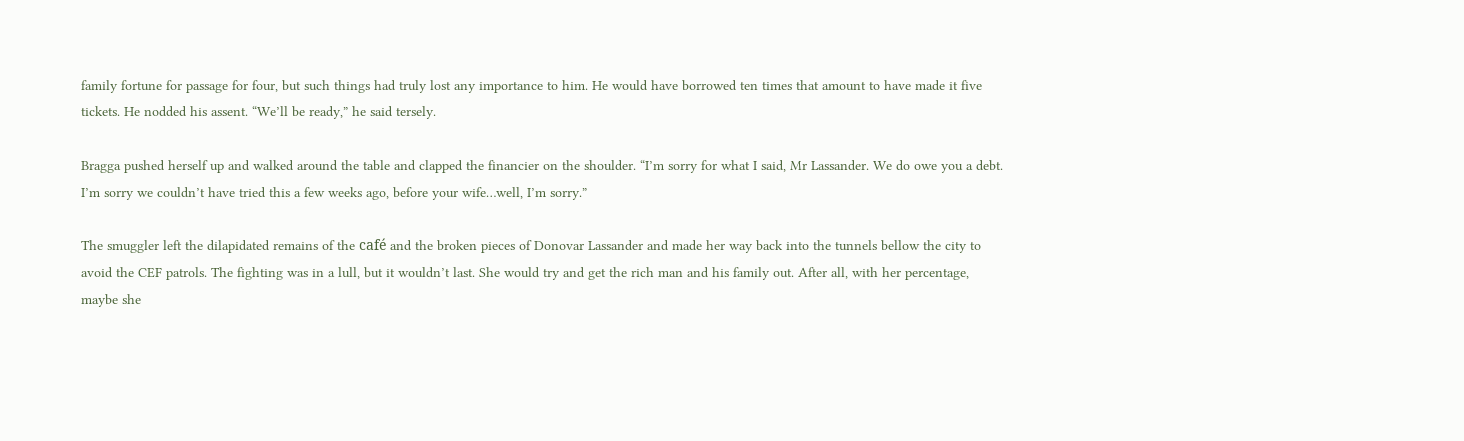family fortune for passage for four, but such things had truly lost any importance to him. He would have borrowed ten times that amount to have made it five tickets. He nodded his assent. “We’ll be ready,” he said tersely.

Bragga pushed herself up and walked around the table and clapped the financier on the shoulder. “I’m sorry for what I said, Mr Lassander. We do owe you a debt. I’m sorry we couldn’t have tried this a few weeks ago, before your wife…well, I’m sorry.”

The smuggler left the dilapidated remains of the café and the broken pieces of Donovar Lassander and made her way back into the tunnels bellow the city to avoid the CEF patrols. The fighting was in a lull, but it wouldn’t last. She would try and get the rich man and his family out. After all, with her percentage, maybe she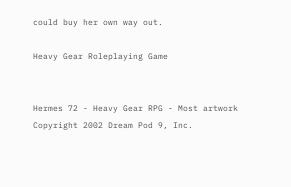could buy her own way out.

Heavy Gear Roleplaying Game


Hermes 72 - Heavy Gear RPG - Most artwork Copyright 2002 Dream Pod 9, Inc.